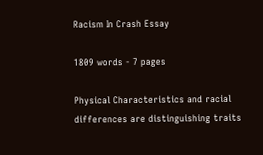Racism In Crash Essay

1809 words - 7 pages

Physical Characteristics and racial differences are distinguishing traits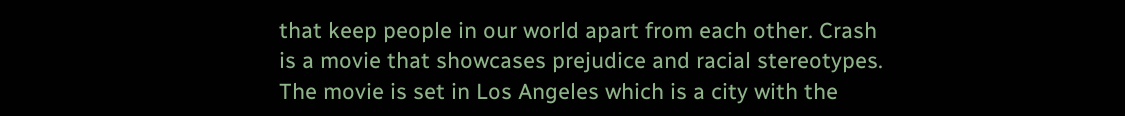that keep people in our world apart from each other. Crash is a movie that showcases prejudice and racial stereotypes. The movie is set in Los Angeles which is a city with the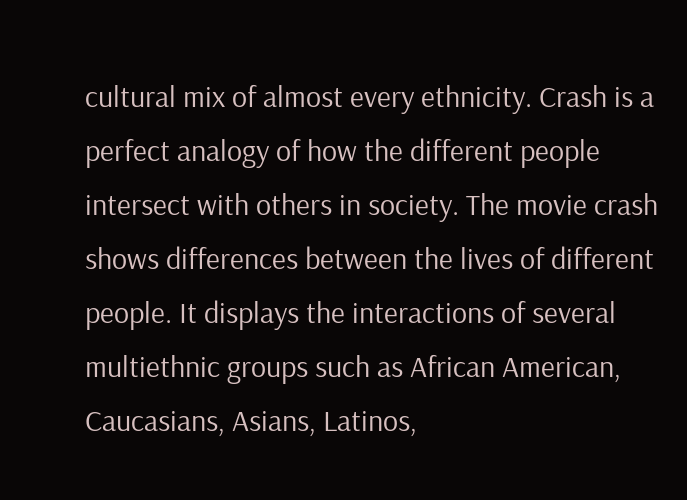cultural mix of almost every ethnicity. Crash is a perfect analogy of how the different people intersect with others in society. The movie crash shows differences between the lives of different people. It displays the interactions of several multiethnic groups such as African American, Caucasians, Asians, Latinos,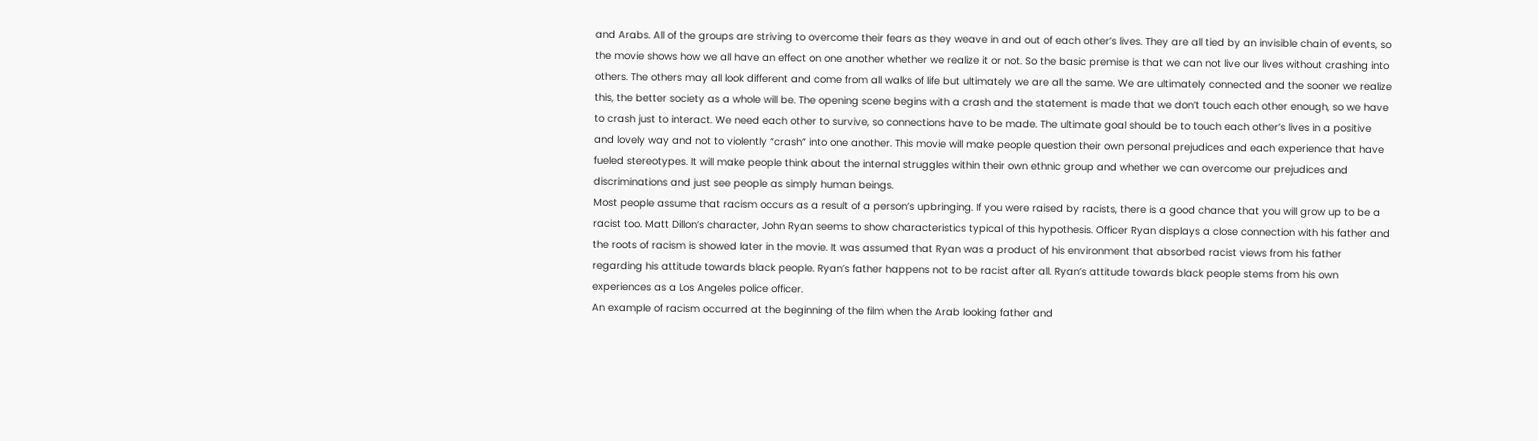and Arabs. All of the groups are striving to overcome their fears as they weave in and out of each other’s lives. They are all tied by an invisible chain of events, so the movie shows how we all have an effect on one another whether we realize it or not. So the basic premise is that we can not live our lives without crashing into others. The others may all look different and come from all walks of life but ultimately we are all the same. We are ultimately connected and the sooner we realize this, the better society as a whole will be. The opening scene begins with a crash and the statement is made that we don’t touch each other enough, so we have to crash just to interact. We need each other to survive, so connections have to be made. The ultimate goal should be to touch each other’s lives in a positive and lovely way and not to violently “crash” into one another. This movie will make people question their own personal prejudices and each experience that have fueled stereotypes. It will make people think about the internal struggles within their own ethnic group and whether we can overcome our prejudices and discriminations and just see people as simply human beings.
Most people assume that racism occurs as a result of a person’s upbringing. If you were raised by racists, there is a good chance that you will grow up to be a racist too. Matt Dillon’s character, John Ryan seems to show characteristics typical of this hypothesis. Officer Ryan displays a close connection with his father and the roots of racism is showed later in the movie. It was assumed that Ryan was a product of his environment that absorbed racist views from his father regarding his attitude towards black people. Ryan’s father happens not to be racist after all. Ryan’s attitude towards black people stems from his own experiences as a Los Angeles police officer.
An example of racism occurred at the beginning of the film when the Arab looking father and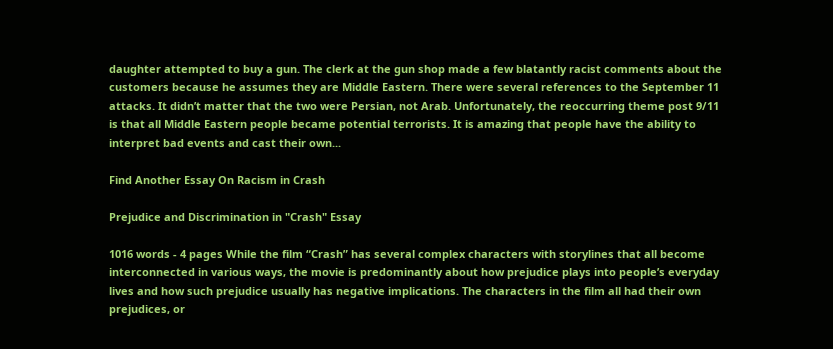daughter attempted to buy a gun. The clerk at the gun shop made a few blatantly racist comments about the customers because he assumes they are Middle Eastern. There were several references to the September 11 attacks. It didn’t matter that the two were Persian, not Arab. Unfortunately, the reoccurring theme post 9/11 is that all Middle Eastern people became potential terrorists. It is amazing that people have the ability to interpret bad events and cast their own...

Find Another Essay On Racism in Crash

Prejudice and Discrimination in "Crash" Essay

1016 words - 4 pages While the film “Crash” has several complex characters with storylines that all become interconnected in various ways, the movie is predominantly about how prejudice plays into people’s everyday lives and how such prejudice usually has negative implications. The characters in the film all had their own prejudices, or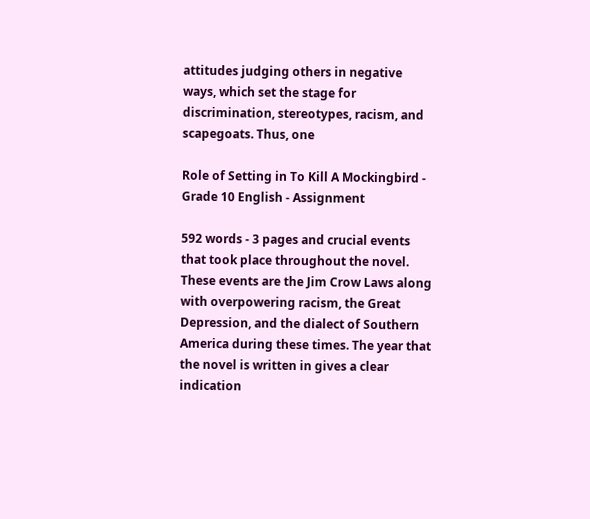attitudes judging others in negative ways, which set the stage for discrimination, stereotypes, racism, and scapegoats. Thus, one

Role of Setting in To Kill A Mockingbird - Grade 10 English - Assignment

592 words - 3 pages and crucial events that took place throughout the novel. These events are the Jim Crow Laws along with overpowering racism, the Great Depression, and the dialect of Southern America during these times. The year that the novel is written in gives a clear indication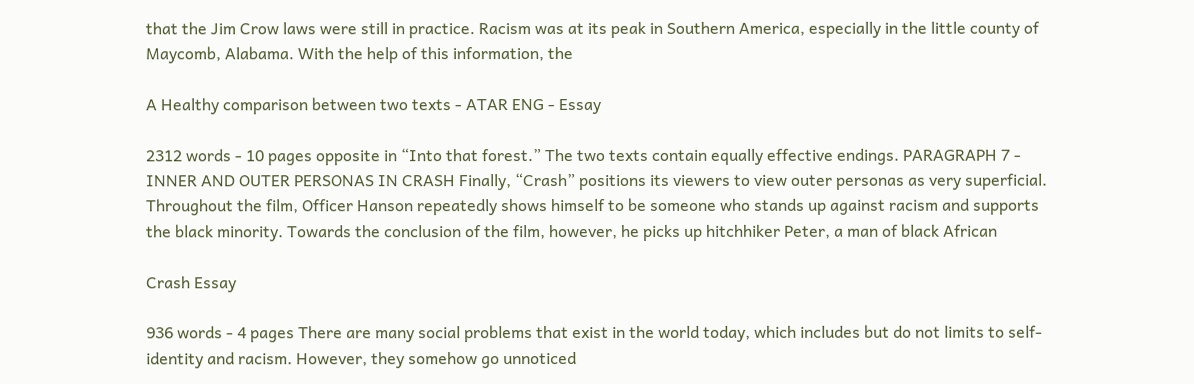that the Jim Crow laws were still in practice. Racism was at its peak in Southern America, especially in the little county of Maycomb, Alabama. With the help of this information, the

A Healthy comparison between two texts - ATAR ENG - Essay

2312 words - 10 pages opposite in “Into that forest.” The two texts contain equally effective endings. PARAGRAPH 7 - INNER AND OUTER PERSONAS IN CRASH Finally, “Crash” positions its viewers to view outer personas as very superficial. Throughout the film, Officer Hanson repeatedly shows himself to be someone who stands up against racism and supports the black minority. Towards the conclusion of the film, however, he picks up hitchhiker Peter, a man of black African

Crash Essay

936 words - 4 pages There are many social problems that exist in the world today, which includes but do not limits to self-identity and racism. However, they somehow go unnoticed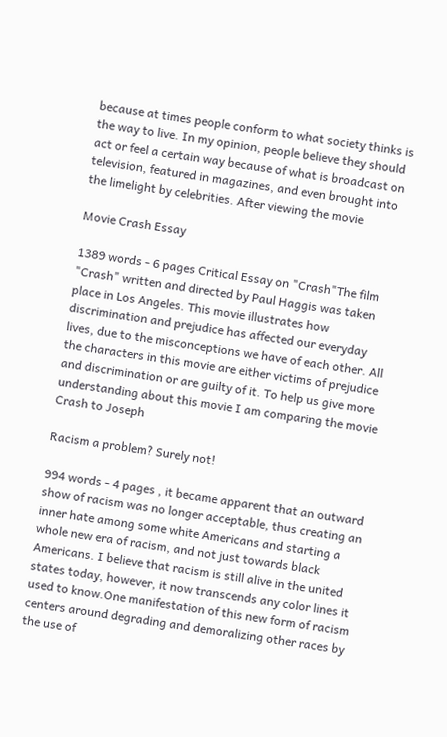because at times people conform to what society thinks is the way to live. In my opinion, people believe they should act or feel a certain way because of what is broadcast on television, featured in magazines, and even brought into the limelight by celebrities. After viewing the movie

Movie Crash Essay

1389 words - 6 pages Critical Essay on "Crash"The film "Crash" written and directed by Paul Haggis was taken place in Los Angeles. This movie illustrates how discrimination and prejudice has affected our everyday lives, due to the misconceptions we have of each other. All the characters in this movie are either victims of prejudice and discrimination or are guilty of it. To help us give more understanding about this movie I am comparing the movie Crash to Joseph

Racism a problem? Surely not!

994 words - 4 pages , it became apparent that an outward show of racism was no longer acceptable, thus creating an inner hate among some white Americans and starting a whole new era of racism, and not just towards black Americans. I believe that racism is still alive in the united states today, however, it now transcends any color lines it used to know.One manifestation of this new form of racism centers around degrading and demoralizing other races by the use of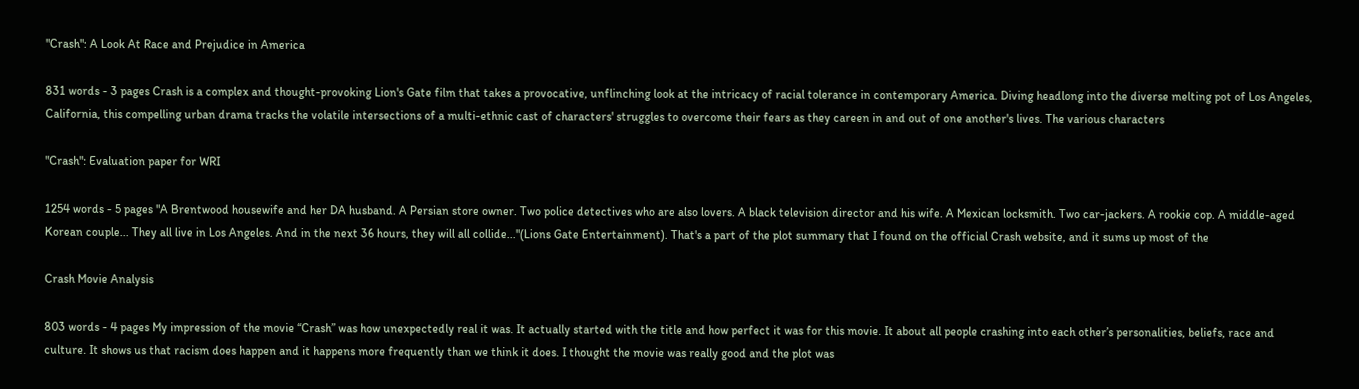"Crash": A Look At Race and Prejudice in America

831 words - 3 pages Crash is a complex and thought-provoking Lion's Gate film that takes a provocative, unflinching look at the intricacy of racial tolerance in contemporary America. Diving headlong into the diverse melting pot of Los Angeles, California, this compelling urban drama tracks the volatile intersections of a multi-ethnic cast of characters' struggles to overcome their fears as they careen in and out of one another's lives. The various characters

"Crash": Evaluation paper for WRI

1254 words - 5 pages "A Brentwood housewife and her DA husband. A Persian store owner. Two police detectives who are also lovers. A black television director and his wife. A Mexican locksmith. Two car-jackers. A rookie cop. A middle-aged Korean couple... They all live in Los Angeles. And in the next 36 hours, they will all collide..."(Lions Gate Entertainment). That's a part of the plot summary that I found on the official Crash website, and it sums up most of the

Crash Movie Analysis

803 words - 4 pages My impression of the movie “Crash” was how unexpectedly real it was. It actually started with the title and how perfect it was for this movie. It about all people crashing into each other’s personalities, beliefs, race and culture. It shows us that racism does happen and it happens more frequently than we think it does. I thought the movie was really good and the plot was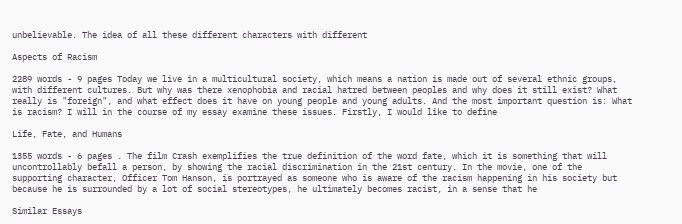unbelievable. The idea of all these different characters with different

Aspects of Racism

2289 words - 9 pages Today we live in a multicultural society, which means a nation is made out of several ethnic groups, with different cultures. But why was there xenophobia and racial hatred between peoples and why does it still exist? What really is "foreign", and what effect does it have on young people and young adults. And the most important question is: What is racism? I will in the course of my essay examine these issues. Firstly, I would like to define

Life, Fate, and Humans

1355 words - 6 pages . The film Crash exemplifies the true definition of the word fate, which it is something that will uncontrollably befall a person, by showing the racial discrimination in the 21st century. In the movie, one of the supporting character, Officer Tom Hanson, is portrayed as someone who is aware of the racism happening in his society but because he is surrounded by a lot of social stereotypes, he ultimately becomes racist, in a sense that he

Similar Essays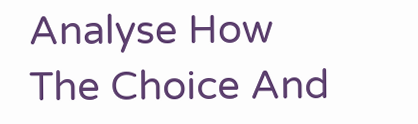Analyse How The Choice And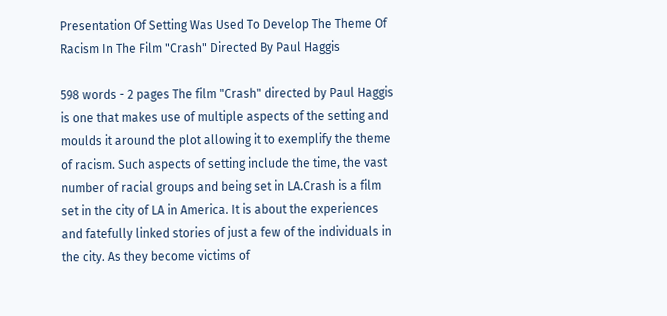Presentation Of Setting Was Used To Develop The Theme Of Racism In The Film "Crash" Directed By Paul Haggis

598 words - 2 pages The film "Crash" directed by Paul Haggis is one that makes use of multiple aspects of the setting and moulds it around the plot allowing it to exemplify the theme of racism. Such aspects of setting include the time, the vast number of racial groups and being set in LA.Crash is a film set in the city of LA in America. It is about the experiences and fatefully linked stories of just a few of the individuals in the city. As they become victims of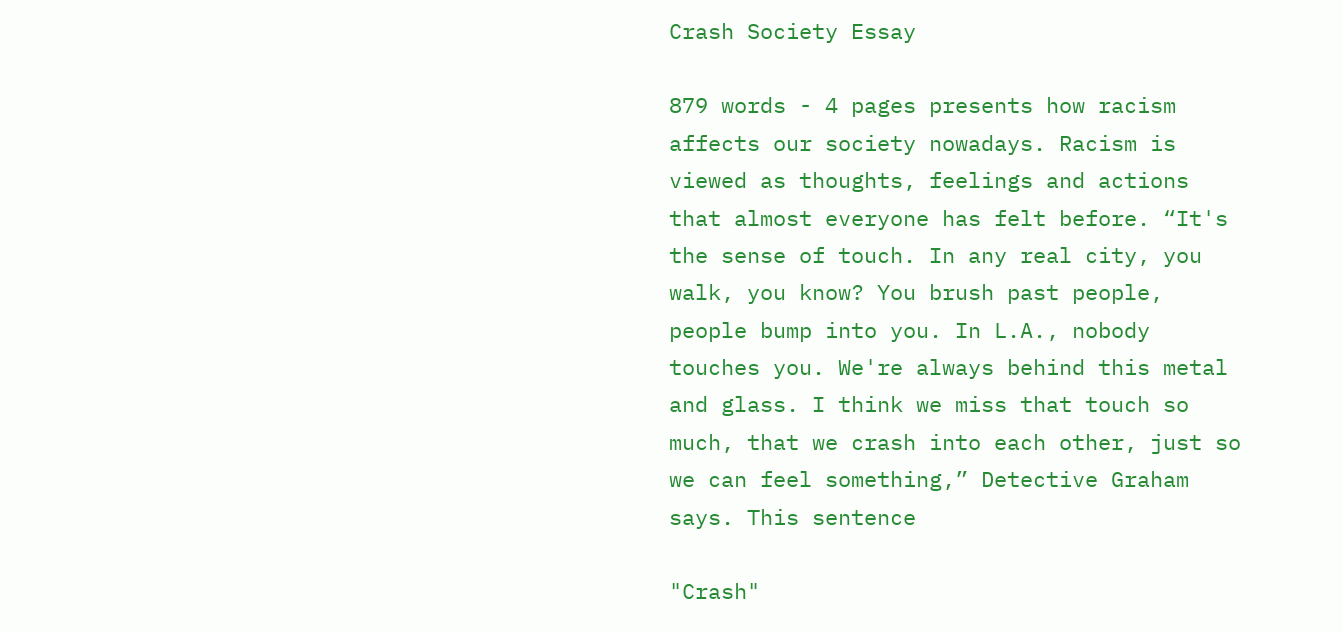Crash Society Essay

879 words - 4 pages presents how racism affects our society nowadays. Racism is viewed as thoughts, feelings and actions that almost everyone has felt before. “It's the sense of touch. In any real city, you walk, you know? You brush past people, people bump into you. In L.A., nobody touches you. We're always behind this metal and glass. I think we miss that touch so much, that we crash into each other, just so we can feel something,” Detective Graham says. This sentence

"Crash"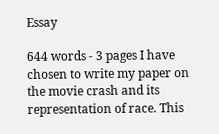Essay

644 words - 3 pages I have chosen to write my paper on the movie crash and its representation of race. This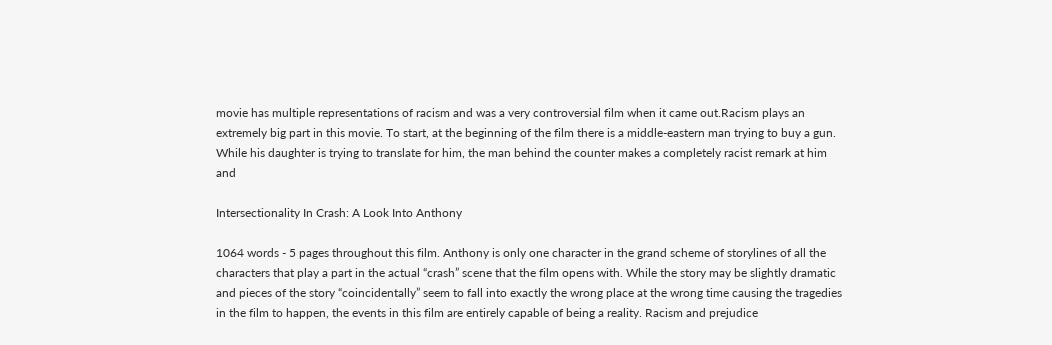movie has multiple representations of racism and was a very controversial film when it came out.Racism plays an extremely big part in this movie. To start, at the beginning of the film there is a middle-eastern man trying to buy a gun. While his daughter is trying to translate for him, the man behind the counter makes a completely racist remark at him and

Intersectionality In Crash: A Look Into Anthony

1064 words - 5 pages throughout this film. Anthony is only one character in the grand scheme of storylines of all the characters that play a part in the actual “crash” scene that the film opens with. While the story may be slightly dramatic and pieces of the story “coincidentally” seem to fall into exactly the wrong place at the wrong time causing the tragedies in the film to happen, the events in this film are entirely capable of being a reality. Racism and prejudice